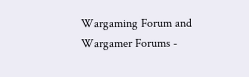Wargaming Forum and Wargamer Forums -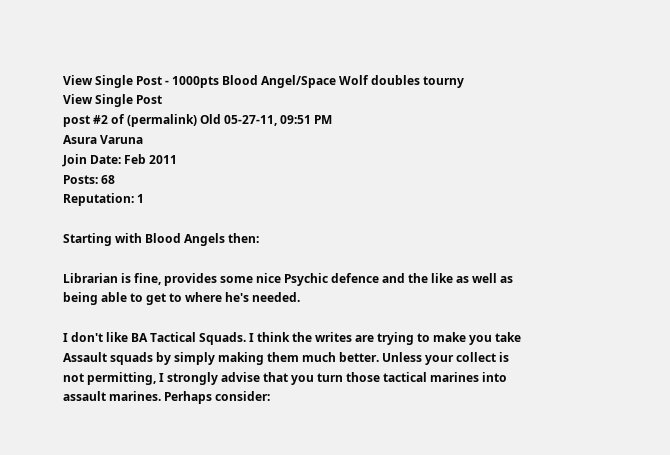View Single Post - 1000pts Blood Angel/Space Wolf doubles tourny
View Single Post
post #2 of (permalink) Old 05-27-11, 09:51 PM
Asura Varuna
Join Date: Feb 2011
Posts: 68
Reputation: 1

Starting with Blood Angels then:

Librarian is fine, provides some nice Psychic defence and the like as well as being able to get to where he's needed.

I don't like BA Tactical Squads. I think the writes are trying to make you take Assault squads by simply making them much better. Unless your collect is not permitting, I strongly advise that you turn those tactical marines into assault marines. Perhaps consider: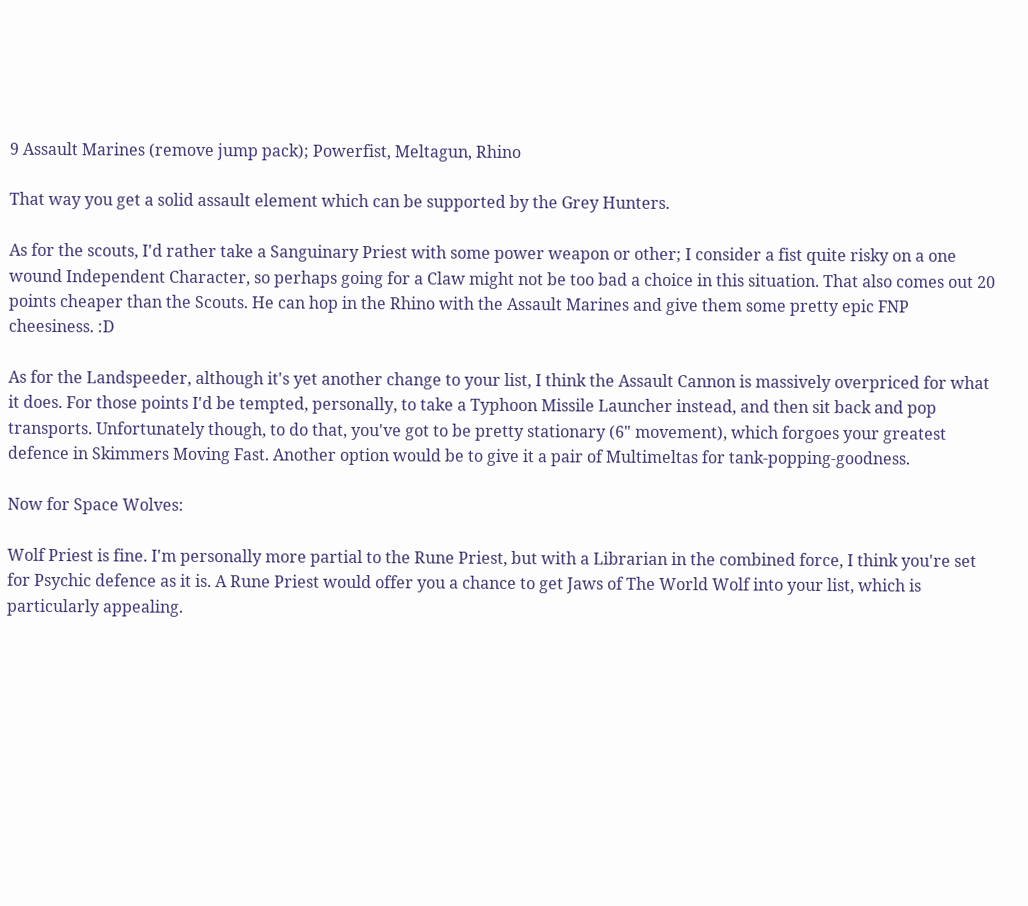9 Assault Marines (remove jump pack); Powerfist, Meltagun, Rhino

That way you get a solid assault element which can be supported by the Grey Hunters.

As for the scouts, I'd rather take a Sanguinary Priest with some power weapon or other; I consider a fist quite risky on a one wound Independent Character, so perhaps going for a Claw might not be too bad a choice in this situation. That also comes out 20 points cheaper than the Scouts. He can hop in the Rhino with the Assault Marines and give them some pretty epic FNP cheesiness. :D

As for the Landspeeder, although it's yet another change to your list, I think the Assault Cannon is massively overpriced for what it does. For those points I'd be tempted, personally, to take a Typhoon Missile Launcher instead, and then sit back and pop transports. Unfortunately though, to do that, you've got to be pretty stationary (6" movement), which forgoes your greatest defence in Skimmers Moving Fast. Another option would be to give it a pair of Multimeltas for tank-popping-goodness.

Now for Space Wolves:

Wolf Priest is fine. I'm personally more partial to the Rune Priest, but with a Librarian in the combined force, I think you're set for Psychic defence as it is. A Rune Priest would offer you a chance to get Jaws of The World Wolf into your list, which is particularly appealing.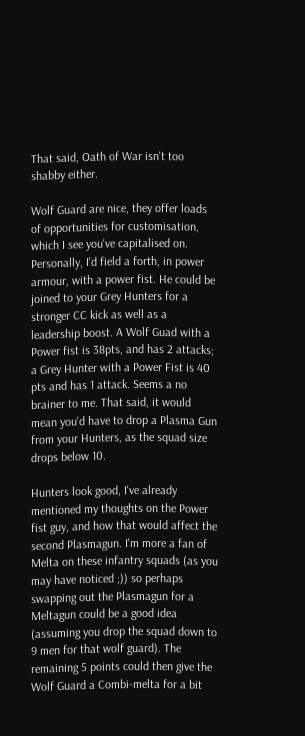That said, Oath of War isn't too shabby either.

Wolf Guard are nice, they offer loads of opportunities for customisation, which I see you've capitalised on. Personally, I'd field a forth, in power armour, with a power fist. He could be joined to your Grey Hunters for a stronger CC kick as well as a leadership boost. A Wolf Guad with a Power fist is 38pts, and has 2 attacks; a Grey Hunter with a Power Fist is 40 pts and has 1 attack. Seems a no brainer to me. That said, it would mean you'd have to drop a Plasma Gun from your Hunters, as the squad size drops below 10.

Hunters look good, I've already mentioned my thoughts on the Power fist guy, and how that would affect the second Plasmagun. I'm more a fan of Melta on these infantry squads (as you may have noticed ;)) so perhaps swapping out the Plasmagun for a Meltagun could be a good idea (assuming you drop the squad down to 9 men for that wolf guard). The remaining 5 points could then give the Wolf Guard a Combi-melta for a bit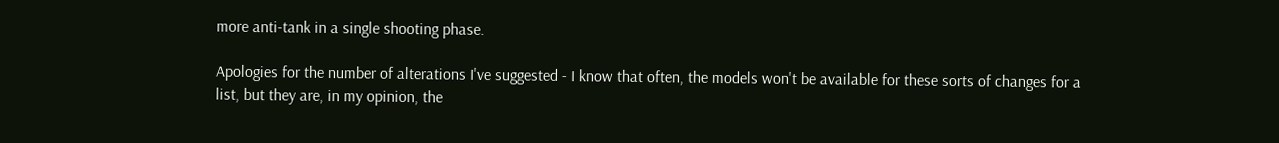more anti-tank in a single shooting phase.

Apologies for the number of alterations I've suggested - I know that often, the models won't be available for these sorts of changes for a list, but they are, in my opinion, the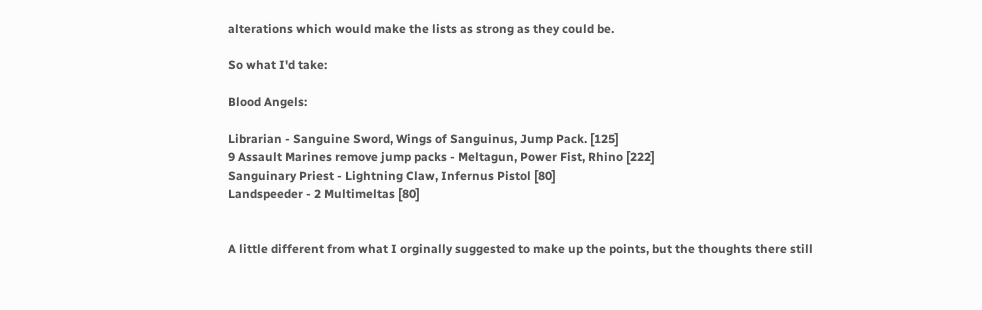alterations which would make the lists as strong as they could be.

So what I'd take:

Blood Angels:

Librarian - Sanguine Sword, Wings of Sanguinus, Jump Pack. [125]
9 Assault Marines remove jump packs - Meltagun, Power Fist, Rhino [222]
Sanguinary Priest - Lightning Claw, Infernus Pistol [80]
Landspeeder - 2 Multimeltas [80]


A little different from what I orginally suggested to make up the points, but the thoughts there still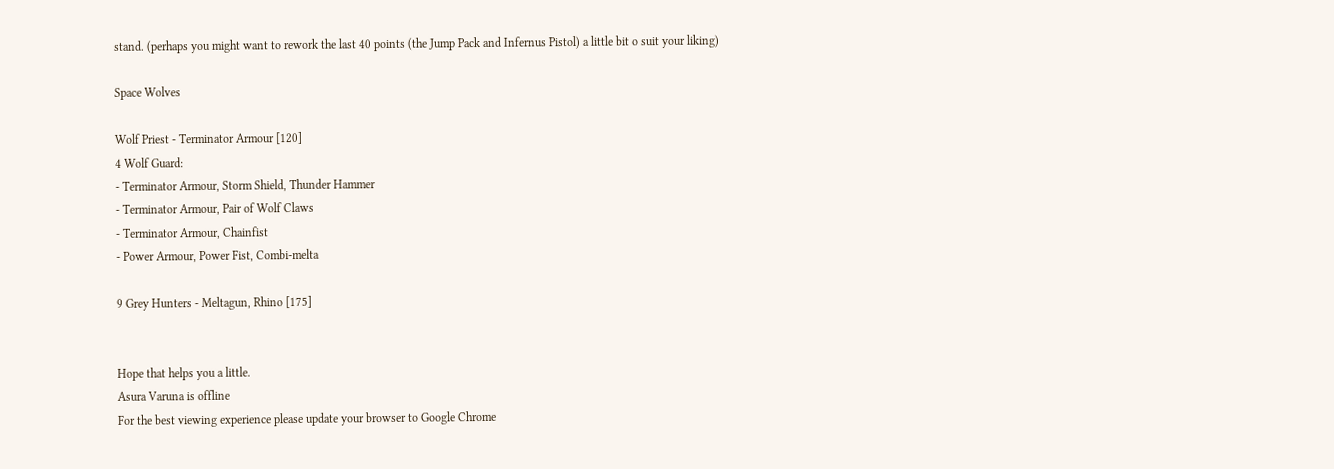stand. (perhaps you might want to rework the last 40 points (the Jump Pack and Infernus Pistol) a little bit o suit your liking)

Space Wolves

Wolf Priest - Terminator Armour [120]
4 Wolf Guard:
- Terminator Armour, Storm Shield, Thunder Hammer
- Terminator Armour, Pair of Wolf Claws
- Terminator Armour, Chainfist
- Power Armour, Power Fist, Combi-melta

9 Grey Hunters - Meltagun, Rhino [175]


Hope that helps you a little.
Asura Varuna is offline
For the best viewing experience please update your browser to Google Chrome